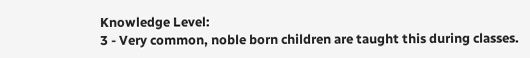Knowledge Level:
3 - Very common, noble born children are taught this during classes.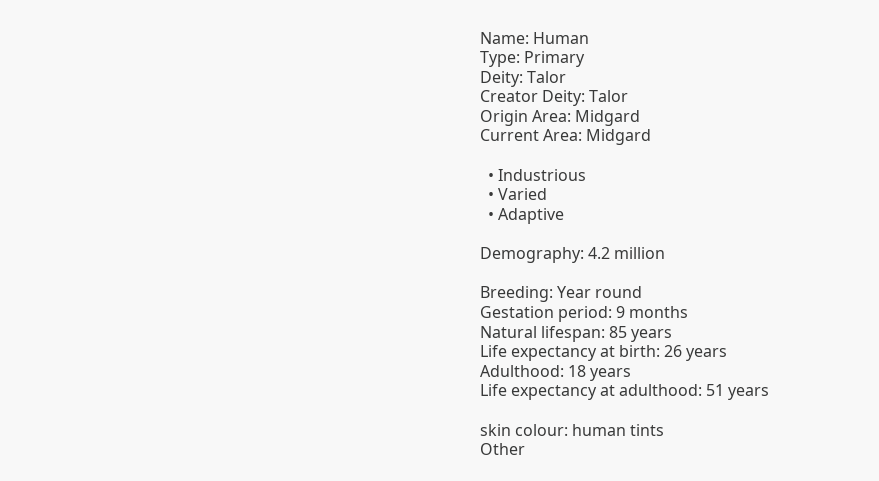Name: Human
Type: Primary
Deity: Talor
Creator Deity: Talor
Origin Area: Midgard
Current Area: Midgard

  • Industrious
  • Varied
  • Adaptive

Demography: 4.2 million

Breeding: Year round
Gestation period: 9 months
Natural lifespan: 85 years
Life expectancy at birth: 26 years
Adulthood: 18 years
Life expectancy at adulthood: 51 years

skin colour: human tints
Other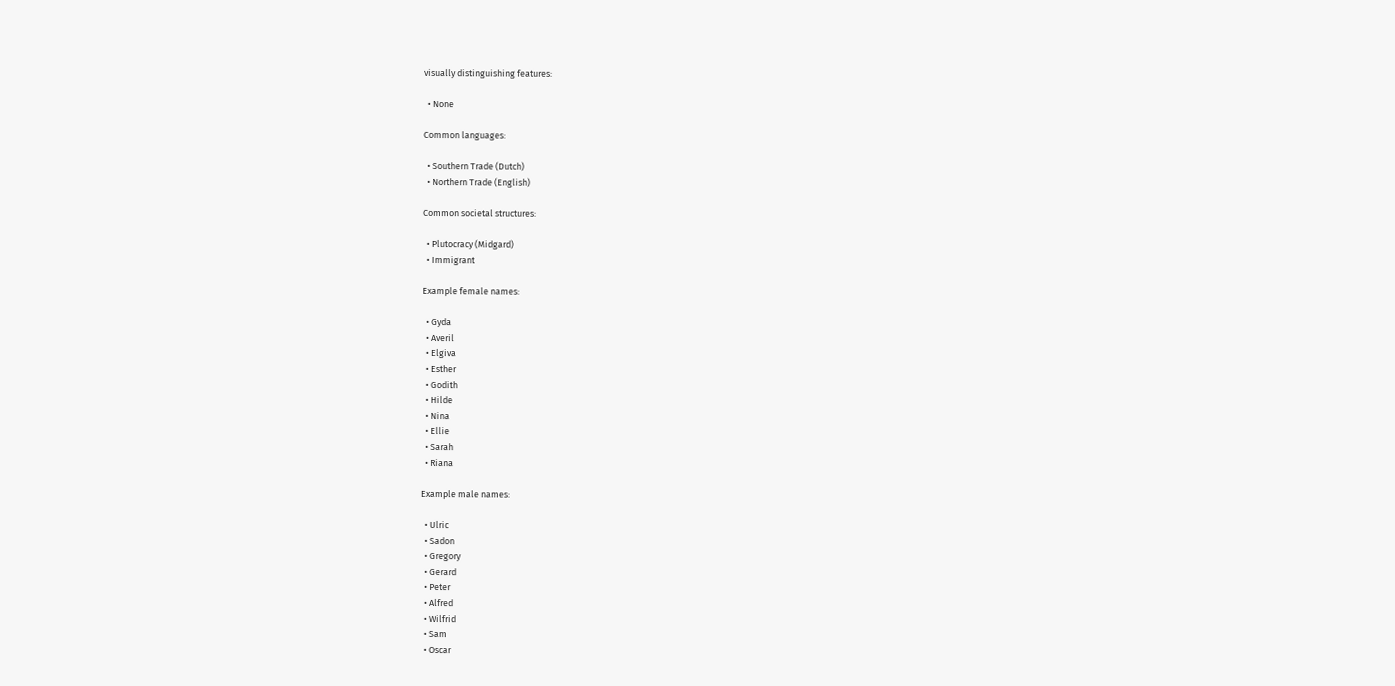visually distinguishing features:

  • None

Common languages:

  • Southern Trade (Dutch)
  • Northern Trade (English)

Common societal structures:

  • Plutocracy (Midgard)
  • Immigrant

Example female names:

  • Gyda
  • Averil
  • Elgiva
  • Esther
  • Godith
  • Hilde
  • Nina
  • Ellie
  • Sarah
  • Riana

Example male names:

  • Ulric
  • Sadon
  • Gregory
  • Gerard
  • Peter
  • Alfred
  • Wilfrid
  • Sam
  • Oscar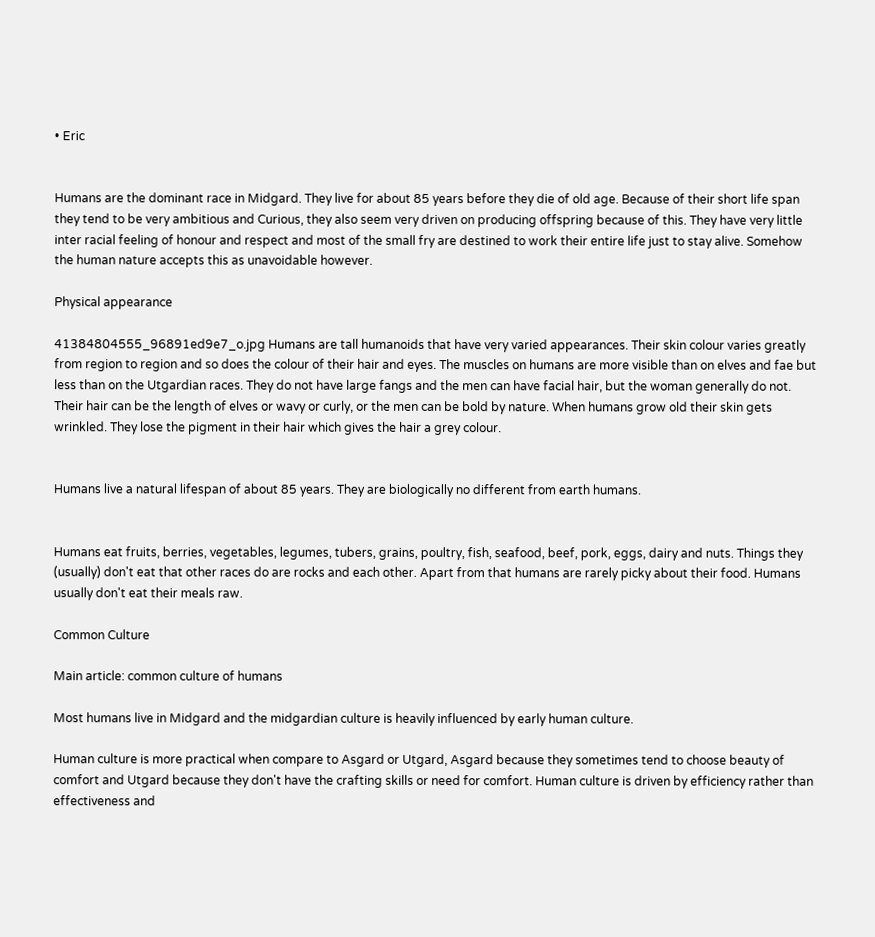• Eric


Humans are the dominant race in Midgard. They live for about 85 years before they die of old age. Because of their short life span they tend to be very ambitious and Curious, they also seem very driven on producing offspring because of this. They have very little inter racial feeling of honour and respect and most of the small fry are destined to work their entire life just to stay alive. Somehow the human nature accepts this as unavoidable however.

Physical appearance

41384804555_96891ed9e7_o.jpg Humans are tall humanoids that have very varied appearances. Their skin colour varies greatly from region to region and so does the colour of their hair and eyes. The muscles on humans are more visible than on elves and fae but less than on the Utgardian races. They do not have large fangs and the men can have facial hair, but the woman generally do not. Their hair can be the length of elves or wavy or curly, or the men can be bold by nature. When humans grow old their skin gets wrinkled. They lose the pigment in their hair which gives the hair a grey colour.


Humans live a natural lifespan of about 85 years. They are biologically no different from earth humans.


Humans eat fruits, berries, vegetables, legumes, tubers, grains, poultry, fish, seafood, beef, pork, eggs, dairy and nuts. Things they (usually) don't eat that other races do are rocks and each other. Apart from that humans are rarely picky about their food. Humans usually don't eat their meals raw.

Common Culture

Main article: common culture of humans

Most humans live in Midgard and the midgardian culture is heavily influenced by early human culture.

Human culture is more practical when compare to Asgard or Utgard, Asgard because they sometimes tend to choose beauty of comfort and Utgard because they don't have the crafting skills or need for comfort. Human culture is driven by efficiency rather than effectiveness and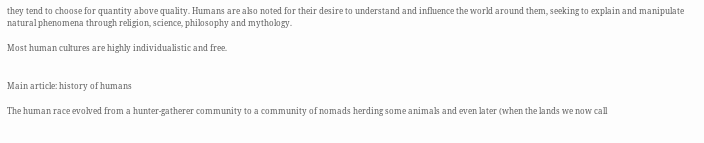they tend to choose for quantity above quality. Humans are also noted for their desire to understand and influence the world around them, seeking to explain and manipulate natural phenomena through religion, science, philosophy and mythology.

Most human cultures are highly individualistic and free.


Main article: history of humans

The human race evolved from a hunter-gatherer community to a community of nomads herding some animals and even later (when the lands we now call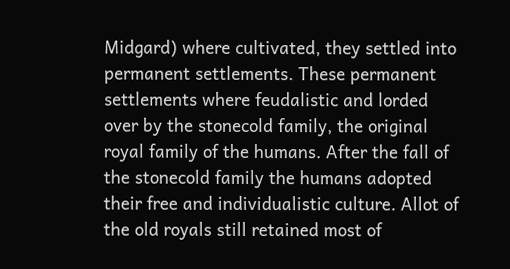Midgard) where cultivated, they settled into permanent settlements. These permanent settlements where feudalistic and lorded over by the stonecold family, the original royal family of the humans. After the fall of the stonecold family the humans adopted their free and individualistic culture. Allot of the old royals still retained most of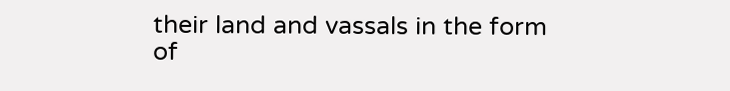their land and vassals in the form of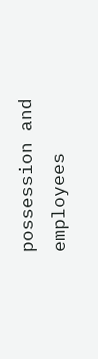possession and employees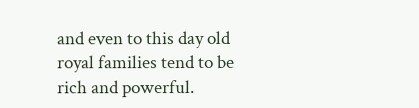and even to this day old royal families tend to be rich and powerful.